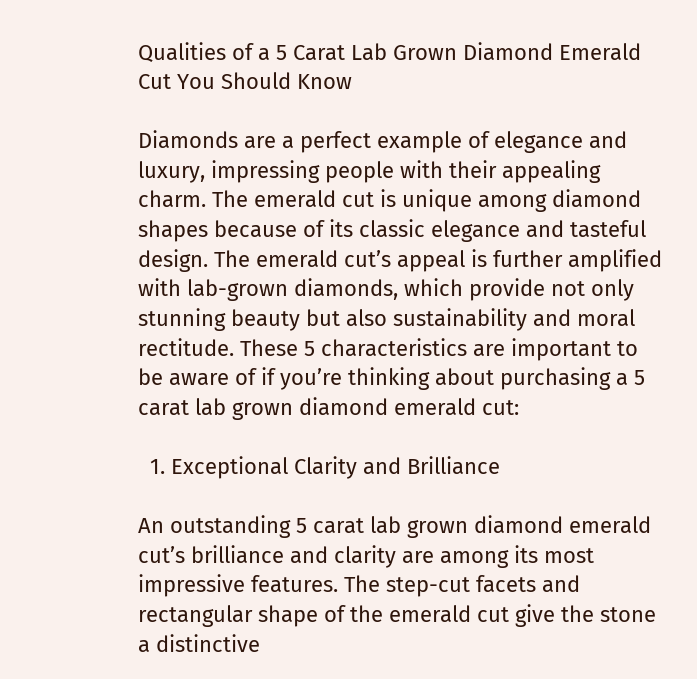Qualities of a 5 Carat Lab Grown Diamond Emerald Cut You Should Know

Diamonds are a perfect example of elegance and luxury, impressing people with their appealing charm. The emerald cut is unique among diamond shapes because of its classic elegance and tasteful design. The emerald cut’s appeal is further amplified with lab-grown diamonds, which provide not only stunning beauty but also sustainability and moral rectitude. These 5 characteristics are important to be aware of if you’re thinking about purchasing a 5 carat lab grown diamond emerald cut:

  1. Exceptional Clarity and Brilliance

An outstanding 5 carat lab grown diamond emerald cut’s brilliance and clarity are among its most impressive features. The step-cut facets and rectangular shape of the emerald cut give the stone a distinctive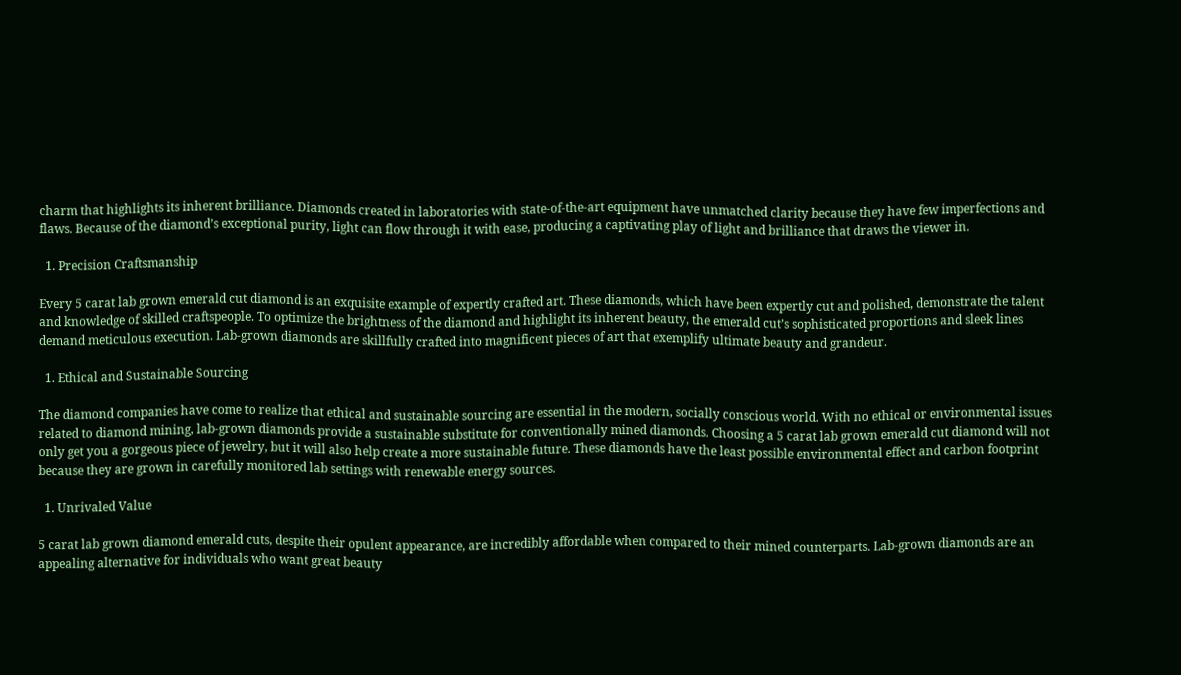charm that highlights its inherent brilliance. Diamonds created in laboratories with state-of-the-art equipment have unmatched clarity because they have few imperfections and flaws. Because of the diamond’s exceptional purity, light can flow through it with ease, producing a captivating play of light and brilliance that draws the viewer in.

  1. Precision Craftsmanship

Every 5 carat lab grown emerald cut diamond is an exquisite example of expertly crafted art. These diamonds, which have been expertly cut and polished, demonstrate the talent and knowledge of skilled craftspeople. To optimize the brightness of the diamond and highlight its inherent beauty, the emerald cut’s sophisticated proportions and sleek lines demand meticulous execution. Lab-grown diamonds are skillfully crafted into magnificent pieces of art that exemplify ultimate beauty and grandeur.

  1. Ethical and Sustainable Sourcing

The diamond companies have come to realize that ethical and sustainable sourcing are essential in the modern, socially conscious world. With no ethical or environmental issues related to diamond mining, lab-grown diamonds provide a sustainable substitute for conventionally mined diamonds. Choosing a 5 carat lab grown emerald cut diamond will not only get you a gorgeous piece of jewelry, but it will also help create a more sustainable future. These diamonds have the least possible environmental effect and carbon footprint because they are grown in carefully monitored lab settings with renewable energy sources.

  1. Unrivaled Value

5 carat lab grown diamond emerald cuts, despite their opulent appearance, are incredibly affordable when compared to their mined counterparts. Lab-grown diamonds are an appealing alternative for individuals who want great beauty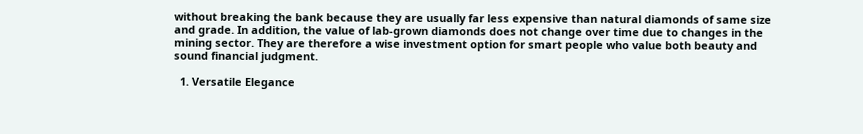without breaking the bank because they are usually far less expensive than natural diamonds of same size and grade. In addition, the value of lab-grown diamonds does not change over time due to changes in the mining sector. They are therefore a wise investment option for smart people who value both beauty and sound financial judgment.

  1. Versatile Elegance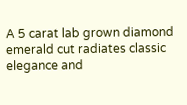A 5 carat lab grown diamond emerald cut radiates classic elegance and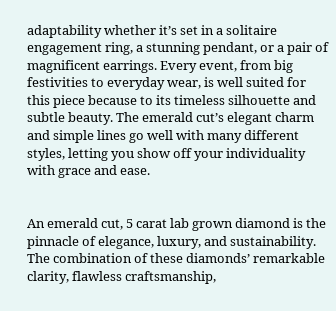adaptability whether it’s set in a solitaire engagement ring, a stunning pendant, or a pair of magnificent earrings. Every event, from big festivities to everyday wear, is well suited for this piece because to its timeless silhouette and subtle beauty. The emerald cut’s elegant charm and simple lines go well with many different styles, letting you show off your individuality with grace and ease.


An emerald cut, 5 carat lab grown diamond is the pinnacle of elegance, luxury, and sustainability. The combination of these diamonds’ remarkable clarity, flawless craftsmanship,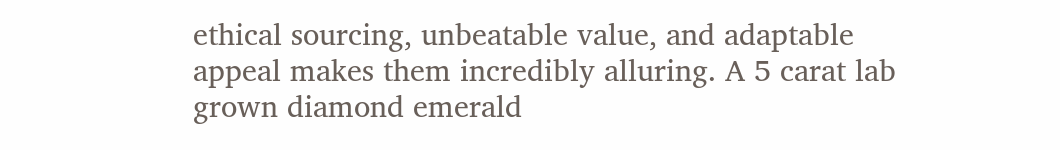ethical sourcing, unbeatable value, and adaptable appeal makes them incredibly alluring. A 5 carat lab grown diamond emerald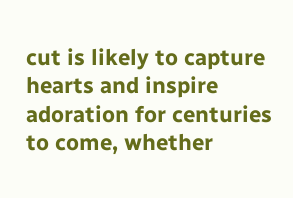cut is likely to capture hearts and inspire adoration for centuries to come, whether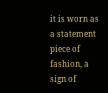it is worn as a statement piece of fashion, a sign of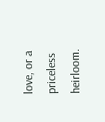love, or a priceless heirloom.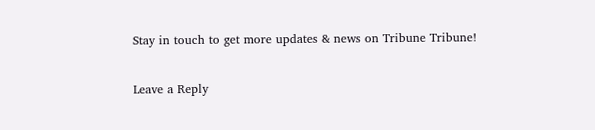Stay in touch to get more updates & news on Tribune Tribune!

Leave a Reply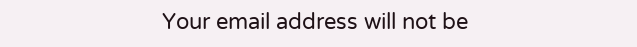Your email address will not be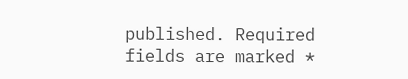published. Required fields are marked *